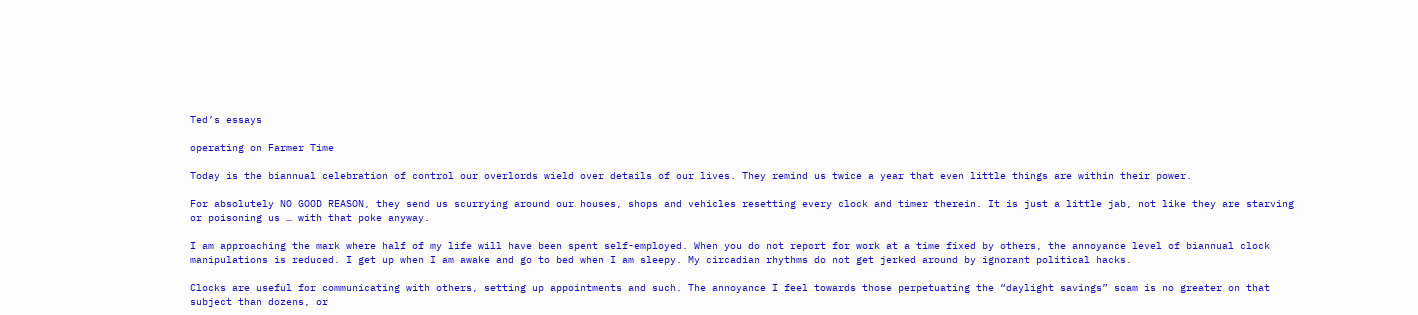Ted’s essays

operating on Farmer Time

Today is the biannual celebration of control our overlords wield over details of our lives. They remind us twice a year that even little things are within their power.

For absolutely NO GOOD REASON, they send us scurrying around our houses, shops and vehicles resetting every clock and timer therein. It is just a little jab, not like they are starving or poisoning us … with that poke anyway.

I am approaching the mark where half of my life will have been spent self-employed. When you do not report for work at a time fixed by others, the annoyance level of biannual clock manipulations is reduced. I get up when I am awake and go to bed when I am sleepy. My circadian rhythms do not get jerked around by ignorant political hacks.

Clocks are useful for communicating with others, setting up appointments and such. The annoyance I feel towards those perpetuating the “daylight savings” scam is no greater on that subject than dozens, or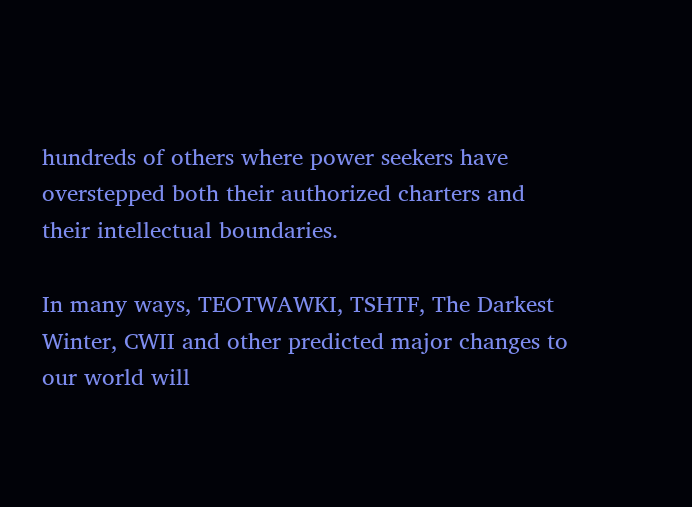hundreds of others where power seekers have overstepped both their authorized charters and their intellectual boundaries.

In many ways, TEOTWAWKI, TSHTF, The Darkest Winter, CWII and other predicted major changes to our world will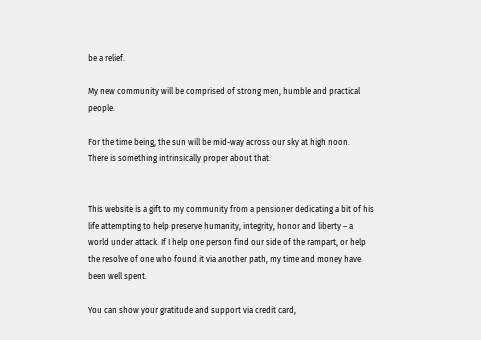be a relief.

My new community will be comprised of strong men, humble and practical people.

For the time being, the sun will be mid-way across our sky at high noon.
There is something intrinsically proper about that.


This website is a gift to my community from a pensioner dedicating a bit of his life attempting to help preserve humanity, integrity, honor and liberty – a world under attack. If I help one person find our side of the rampart, or help the resolve of one who found it via another path, my time and money have been well spent.

You can show your gratitude and support via credit card,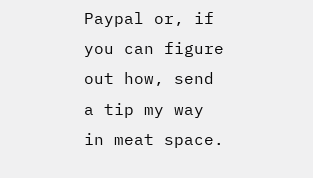Paypal or, if you can figure out how, send a tip my way in meat space.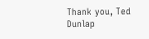Thank you, Ted Dunlap